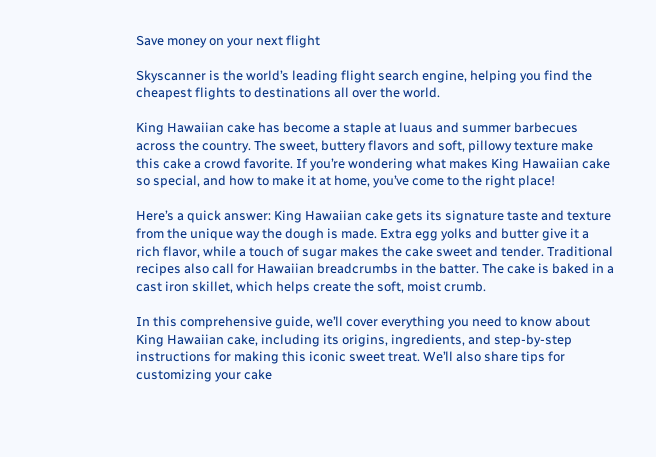Save money on your next flight

Skyscanner is the world’s leading flight search engine, helping you find the cheapest flights to destinations all over the world.

King Hawaiian cake has become a staple at luaus and summer barbecues across the country. The sweet, buttery flavors and soft, pillowy texture make this cake a crowd favorite. If you’re wondering what makes King Hawaiian cake so special, and how to make it at home, you’ve come to the right place!

Here’s a quick answer: King Hawaiian cake gets its signature taste and texture from the unique way the dough is made. Extra egg yolks and butter give it a rich flavor, while a touch of sugar makes the cake sweet and tender. Traditional recipes also call for Hawaiian breadcrumbs in the batter. The cake is baked in a cast iron skillet, which helps create the soft, moist crumb.

In this comprehensive guide, we’ll cover everything you need to know about King Hawaiian cake, including its origins, ingredients, and step-by-step instructions for making this iconic sweet treat. We’ll also share tips for customizing your cake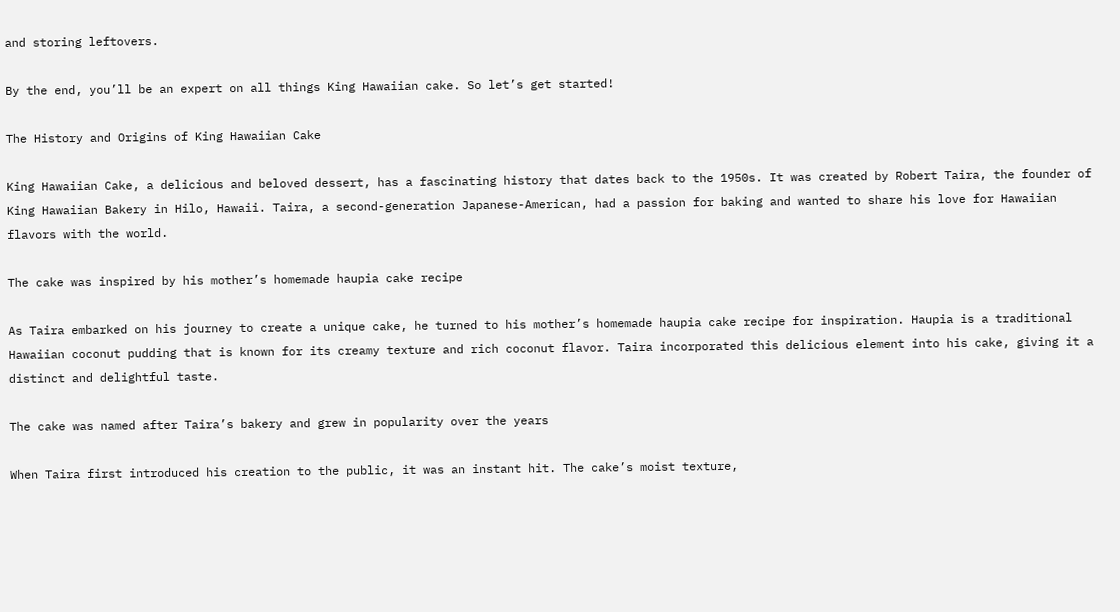and storing leftovers.

By the end, you’ll be an expert on all things King Hawaiian cake. So let’s get started!

The History and Origins of King Hawaiian Cake

King Hawaiian Cake, a delicious and beloved dessert, has a fascinating history that dates back to the 1950s. It was created by Robert Taira, the founder of King Hawaiian Bakery in Hilo, Hawaii. Taira, a second-generation Japanese-American, had a passion for baking and wanted to share his love for Hawaiian flavors with the world.

The cake was inspired by his mother’s homemade haupia cake recipe

As Taira embarked on his journey to create a unique cake, he turned to his mother’s homemade haupia cake recipe for inspiration. Haupia is a traditional Hawaiian coconut pudding that is known for its creamy texture and rich coconut flavor. Taira incorporated this delicious element into his cake, giving it a distinct and delightful taste.

The cake was named after Taira’s bakery and grew in popularity over the years

When Taira first introduced his creation to the public, it was an instant hit. The cake’s moist texture,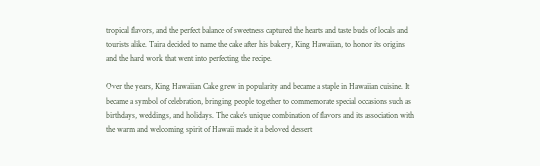tropical flavors, and the perfect balance of sweetness captured the hearts and taste buds of locals and tourists alike. Taira decided to name the cake after his bakery, King Hawaiian, to honor its origins and the hard work that went into perfecting the recipe.

Over the years, King Hawaiian Cake grew in popularity and became a staple in Hawaiian cuisine. It became a symbol of celebration, bringing people together to commemorate special occasions such as birthdays, weddings, and holidays. The cake’s unique combination of flavors and its association with the warm and welcoming spirit of Hawaii made it a beloved dessert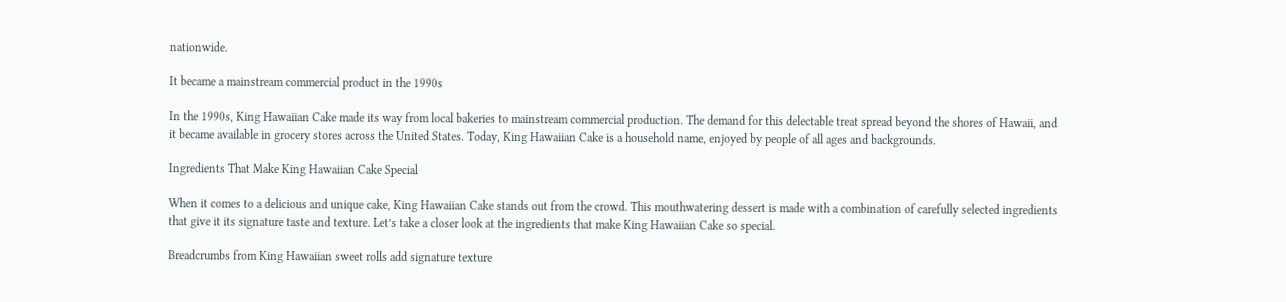nationwide.

It became a mainstream commercial product in the 1990s

In the 1990s, King Hawaiian Cake made its way from local bakeries to mainstream commercial production. The demand for this delectable treat spread beyond the shores of Hawaii, and it became available in grocery stores across the United States. Today, King Hawaiian Cake is a household name, enjoyed by people of all ages and backgrounds.

Ingredients That Make King Hawaiian Cake Special

When it comes to a delicious and unique cake, King Hawaiian Cake stands out from the crowd. This mouthwatering dessert is made with a combination of carefully selected ingredients that give it its signature taste and texture. Let’s take a closer look at the ingredients that make King Hawaiian Cake so special.

Breadcrumbs from King Hawaiian sweet rolls add signature texture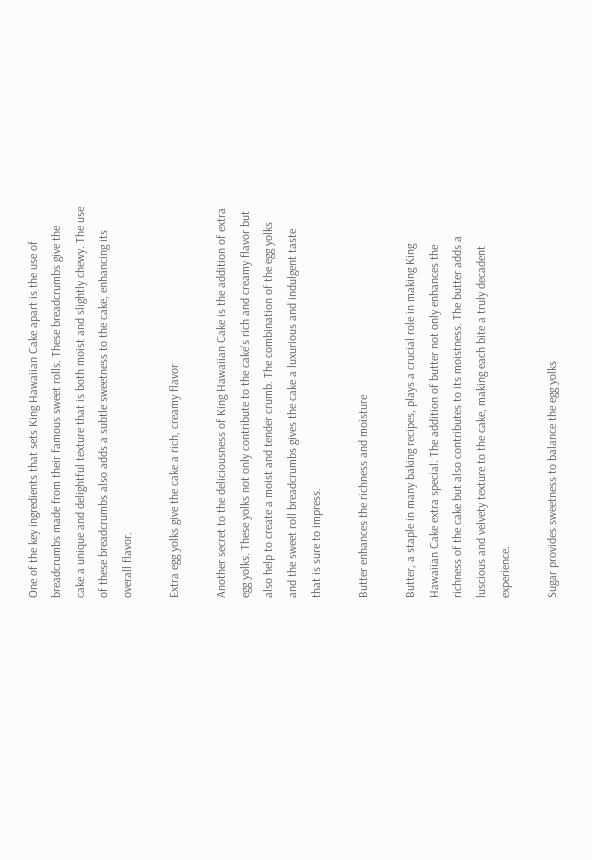One of the key ingredients that sets King Hawaiian Cake apart is the use of breadcrumbs made from their famous sweet rolls. These breadcrumbs give the cake a unique and delightful texture that is both moist and slightly chewy. The use of these breadcrumbs also adds a subtle sweetness to the cake, enhancing its overall flavor.

Extra egg yolks give the cake a rich, creamy flavor

Another secret to the deliciousness of King Hawaiian Cake is the addition of extra egg yolks. These yolks not only contribute to the cake’s rich and creamy flavor but also help to create a moist and tender crumb. The combination of the egg yolks and the sweet roll breadcrumbs gives the cake a luxurious and indulgent taste that is sure to impress.

Butter enhances the richness and moisture

Butter, a staple in many baking recipes, plays a crucial role in making King Hawaiian Cake extra special. The addition of butter not only enhances the richness of the cake but also contributes to its moistness. The butter adds a luscious and velvety texture to the cake, making each bite a truly decadent experience.

Sugar provides sweetness to balance the egg yolks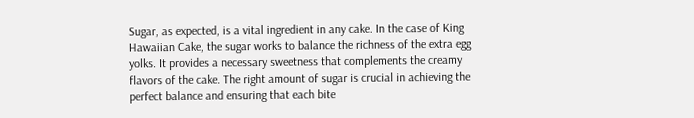Sugar, as expected, is a vital ingredient in any cake. In the case of King Hawaiian Cake, the sugar works to balance the richness of the extra egg yolks. It provides a necessary sweetness that complements the creamy flavors of the cake. The right amount of sugar is crucial in achieving the perfect balance and ensuring that each bite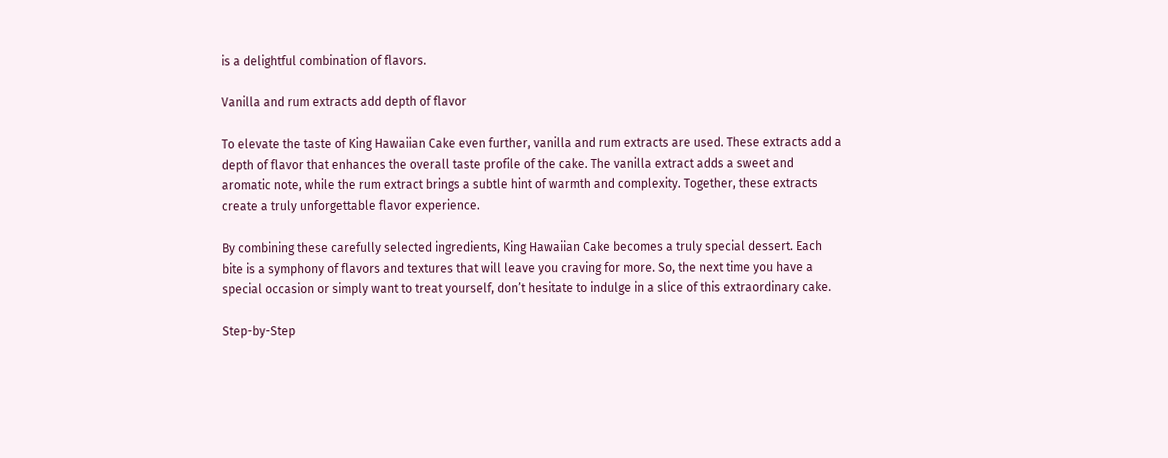is a delightful combination of flavors.

Vanilla and rum extracts add depth of flavor

To elevate the taste of King Hawaiian Cake even further, vanilla and rum extracts are used. These extracts add a depth of flavor that enhances the overall taste profile of the cake. The vanilla extract adds a sweet and aromatic note, while the rum extract brings a subtle hint of warmth and complexity. Together, these extracts create a truly unforgettable flavor experience.

By combining these carefully selected ingredients, King Hawaiian Cake becomes a truly special dessert. Each bite is a symphony of flavors and textures that will leave you craving for more. So, the next time you have a special occasion or simply want to treat yourself, don’t hesitate to indulge in a slice of this extraordinary cake.

Step-by-Step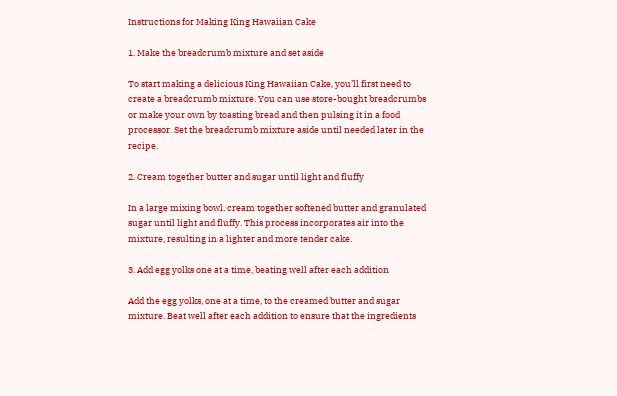Instructions for Making King Hawaiian Cake

1. Make the breadcrumb mixture and set aside

To start making a delicious King Hawaiian Cake, you’ll first need to create a breadcrumb mixture. You can use store-bought breadcrumbs or make your own by toasting bread and then pulsing it in a food processor. Set the breadcrumb mixture aside until needed later in the recipe.

2. Cream together butter and sugar until light and fluffy

In a large mixing bowl, cream together softened butter and granulated sugar until light and fluffy. This process incorporates air into the mixture, resulting in a lighter and more tender cake.

3. Add egg yolks one at a time, beating well after each addition

Add the egg yolks, one at a time, to the creamed butter and sugar mixture. Beat well after each addition to ensure that the ingredients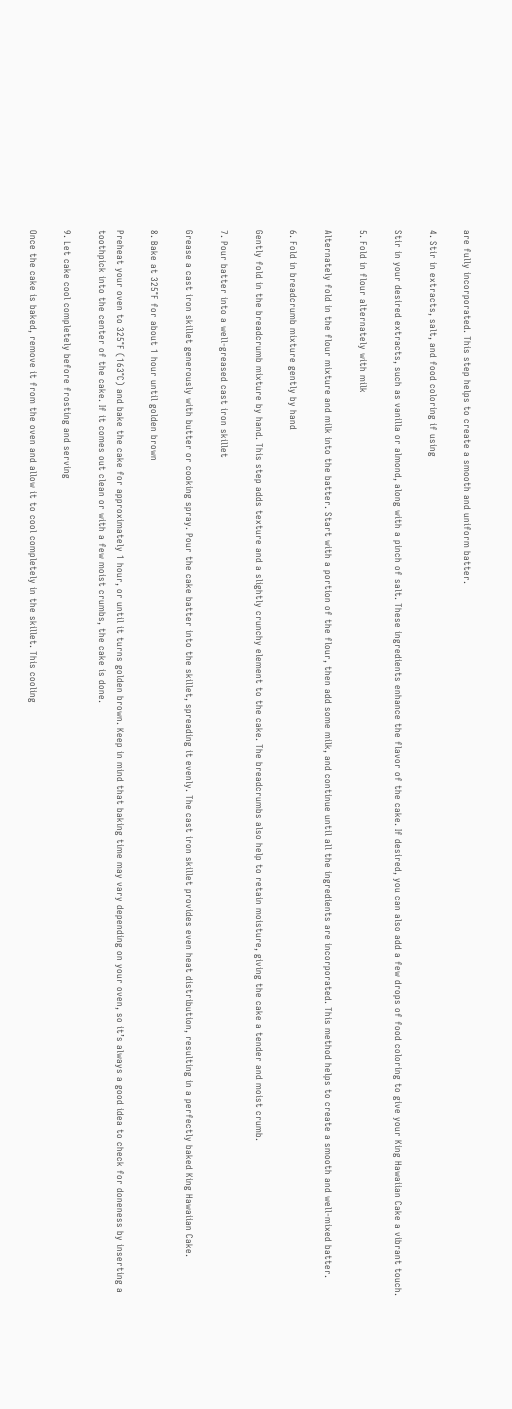are fully incorporated. This step helps to create a smooth and uniform batter.

4. Stir in extracts, salt, and food coloring if using

Stir in your desired extracts, such as vanilla or almond, along with a pinch of salt. These ingredients enhance the flavor of the cake. If desired, you can also add a few drops of food coloring to give your King Hawaiian Cake a vibrant touch.

5. Fold in flour alternately with milk

Alternately fold in the flour mixture and milk into the batter. Start with a portion of the flour, then add some milk, and continue until all the ingredients are incorporated. This method helps to create a smooth and well-mixed batter.

6. Fold in breadcrumb mixture gently by hand

Gently fold in the breadcrumb mixture by hand. This step adds texture and a slightly crunchy element to the cake. The breadcrumbs also help to retain moisture, giving the cake a tender and moist crumb.

7. Pour batter into a well-greased cast iron skillet

Grease a cast iron skillet generously with butter or cooking spray. Pour the cake batter into the skillet, spreading it evenly. The cast iron skillet provides even heat distribution, resulting in a perfectly baked King Hawaiian Cake.

8. Bake at 325°F for about 1 hour until golden brown

Preheat your oven to 325°F (163°C) and bake the cake for approximately 1 hour, or until it turns golden brown. Keep in mind that baking time may vary depending on your oven, so it’s always a good idea to check for doneness by inserting a toothpick into the center of the cake. If it comes out clean or with a few moist crumbs, the cake is done.

9. Let cake cool completely before frosting and serving

Once the cake is baked, remove it from the oven and allow it to cool completely in the skillet. This cooling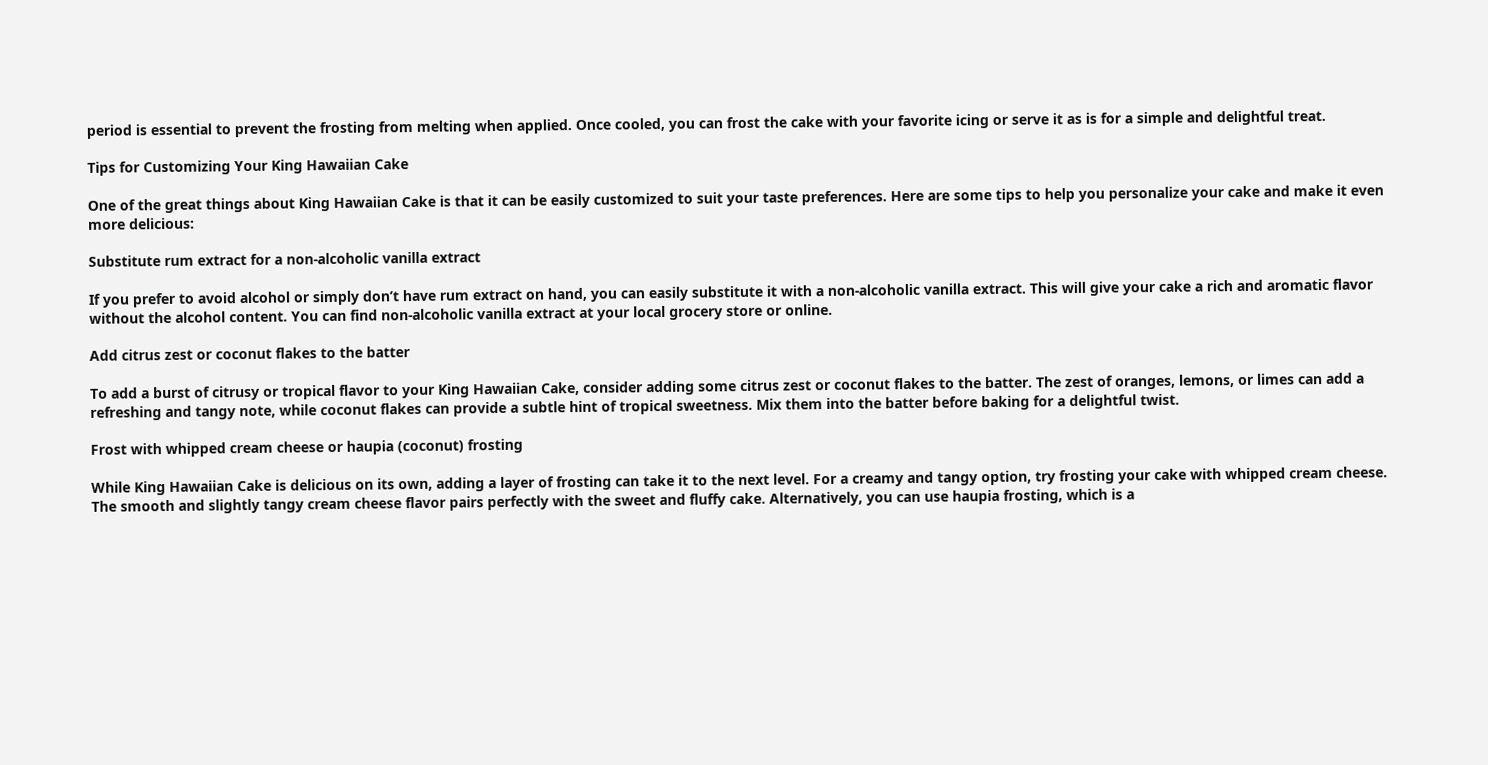period is essential to prevent the frosting from melting when applied. Once cooled, you can frost the cake with your favorite icing or serve it as is for a simple and delightful treat.

Tips for Customizing Your King Hawaiian Cake

One of the great things about King Hawaiian Cake is that it can be easily customized to suit your taste preferences. Here are some tips to help you personalize your cake and make it even more delicious:

Substitute rum extract for a non-alcoholic vanilla extract

If you prefer to avoid alcohol or simply don’t have rum extract on hand, you can easily substitute it with a non-alcoholic vanilla extract. This will give your cake a rich and aromatic flavor without the alcohol content. You can find non-alcoholic vanilla extract at your local grocery store or online.

Add citrus zest or coconut flakes to the batter

To add a burst of citrusy or tropical flavor to your King Hawaiian Cake, consider adding some citrus zest or coconut flakes to the batter. The zest of oranges, lemons, or limes can add a refreshing and tangy note, while coconut flakes can provide a subtle hint of tropical sweetness. Mix them into the batter before baking for a delightful twist.

Frost with whipped cream cheese or haupia (coconut) frosting

While King Hawaiian Cake is delicious on its own, adding a layer of frosting can take it to the next level. For a creamy and tangy option, try frosting your cake with whipped cream cheese. The smooth and slightly tangy cream cheese flavor pairs perfectly with the sweet and fluffy cake. Alternatively, you can use haupia frosting, which is a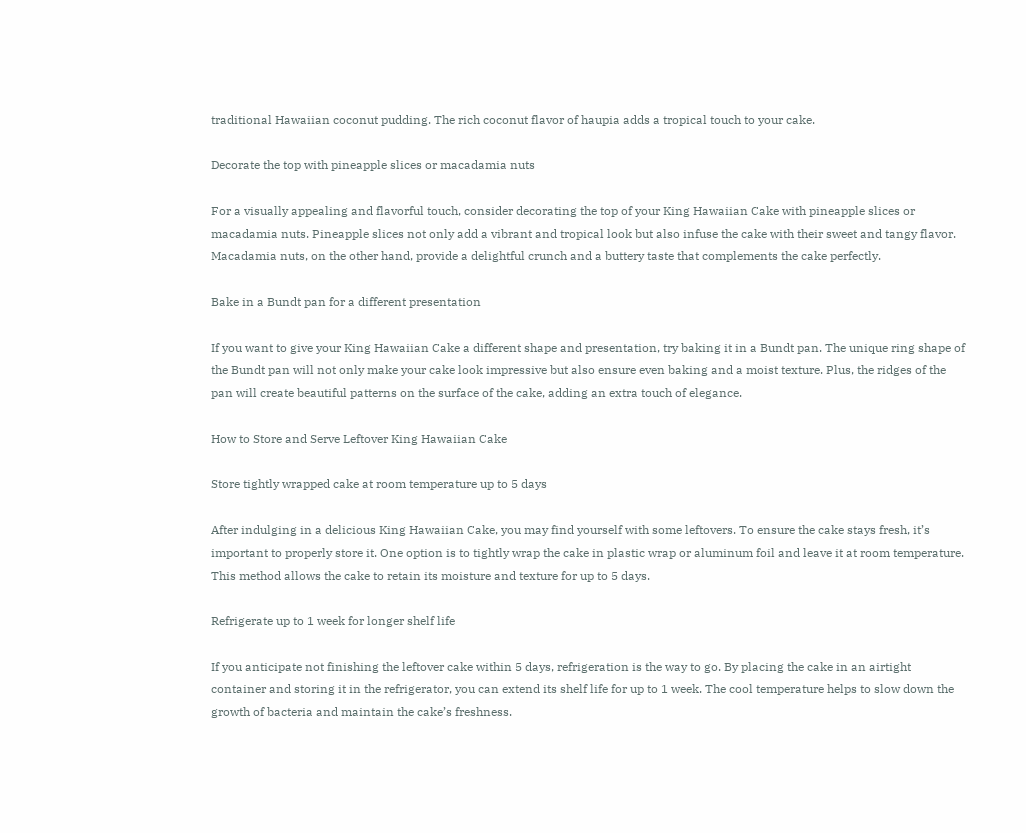traditional Hawaiian coconut pudding. The rich coconut flavor of haupia adds a tropical touch to your cake.

Decorate the top with pineapple slices or macadamia nuts

For a visually appealing and flavorful touch, consider decorating the top of your King Hawaiian Cake with pineapple slices or macadamia nuts. Pineapple slices not only add a vibrant and tropical look but also infuse the cake with their sweet and tangy flavor. Macadamia nuts, on the other hand, provide a delightful crunch and a buttery taste that complements the cake perfectly.

Bake in a Bundt pan for a different presentation

If you want to give your King Hawaiian Cake a different shape and presentation, try baking it in a Bundt pan. The unique ring shape of the Bundt pan will not only make your cake look impressive but also ensure even baking and a moist texture. Plus, the ridges of the pan will create beautiful patterns on the surface of the cake, adding an extra touch of elegance.

How to Store and Serve Leftover King Hawaiian Cake

Store tightly wrapped cake at room temperature up to 5 days

After indulging in a delicious King Hawaiian Cake, you may find yourself with some leftovers. To ensure the cake stays fresh, it’s important to properly store it. One option is to tightly wrap the cake in plastic wrap or aluminum foil and leave it at room temperature. This method allows the cake to retain its moisture and texture for up to 5 days.

Refrigerate up to 1 week for longer shelf life

If you anticipate not finishing the leftover cake within 5 days, refrigeration is the way to go. By placing the cake in an airtight container and storing it in the refrigerator, you can extend its shelf life for up to 1 week. The cool temperature helps to slow down the growth of bacteria and maintain the cake’s freshness.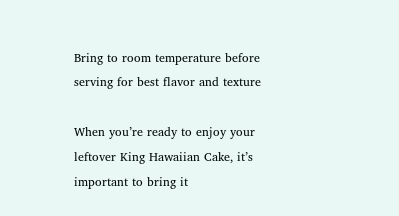Bring to room temperature before serving for best flavor and texture

When you’re ready to enjoy your leftover King Hawaiian Cake, it’s important to bring it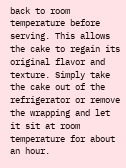back to room temperature before serving. This allows the cake to regain its original flavor and texture. Simply take the cake out of the refrigerator or remove the wrapping and let it sit at room temperature for about an hour.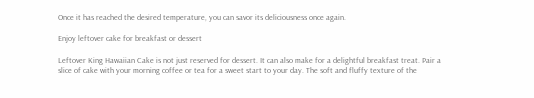Once it has reached the desired temperature, you can savor its deliciousness once again.

Enjoy leftover cake for breakfast or dessert

Leftover King Hawaiian Cake is not just reserved for dessert. It can also make for a delightful breakfast treat. Pair a slice of cake with your morning coffee or tea for a sweet start to your day. The soft and fluffy texture of the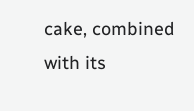cake, combined with its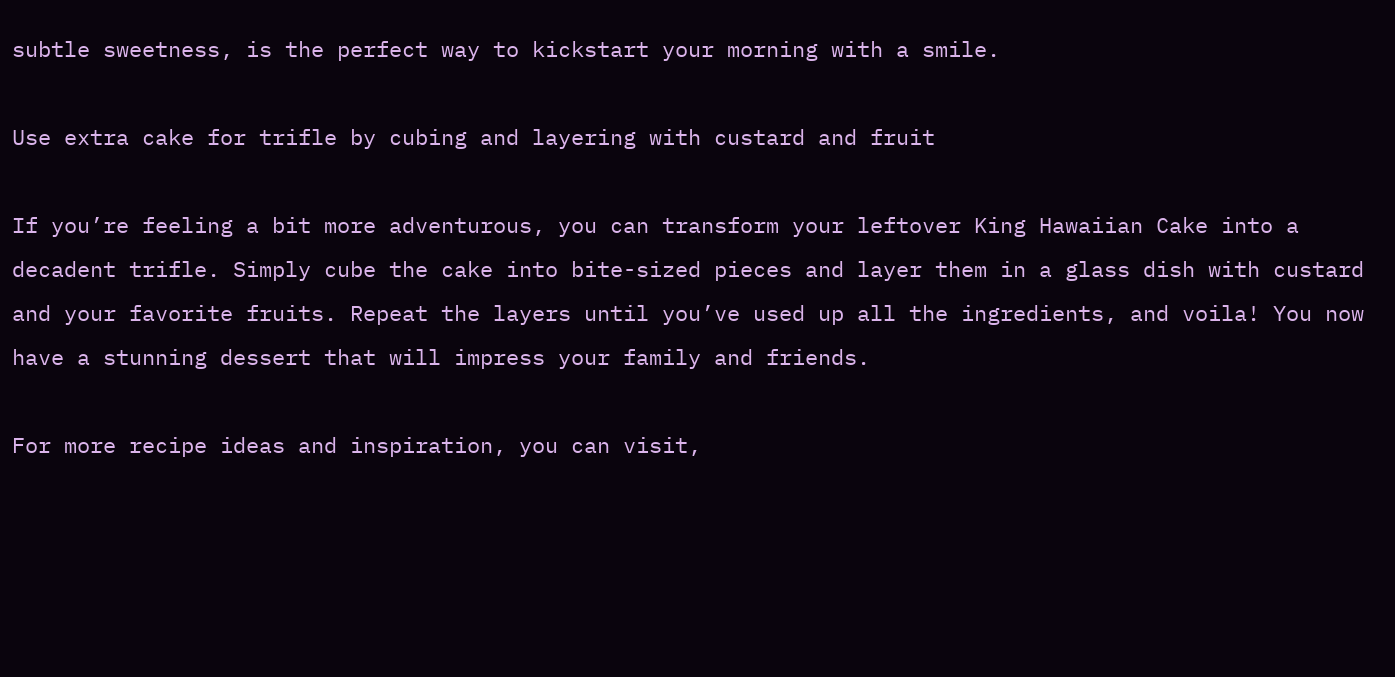subtle sweetness, is the perfect way to kickstart your morning with a smile.

Use extra cake for trifle by cubing and layering with custard and fruit

If you’re feeling a bit more adventurous, you can transform your leftover King Hawaiian Cake into a decadent trifle. Simply cube the cake into bite-sized pieces and layer them in a glass dish with custard and your favorite fruits. Repeat the layers until you’ve used up all the ingredients, and voila! You now have a stunning dessert that will impress your family and friends.

For more recipe ideas and inspiration, you can visit,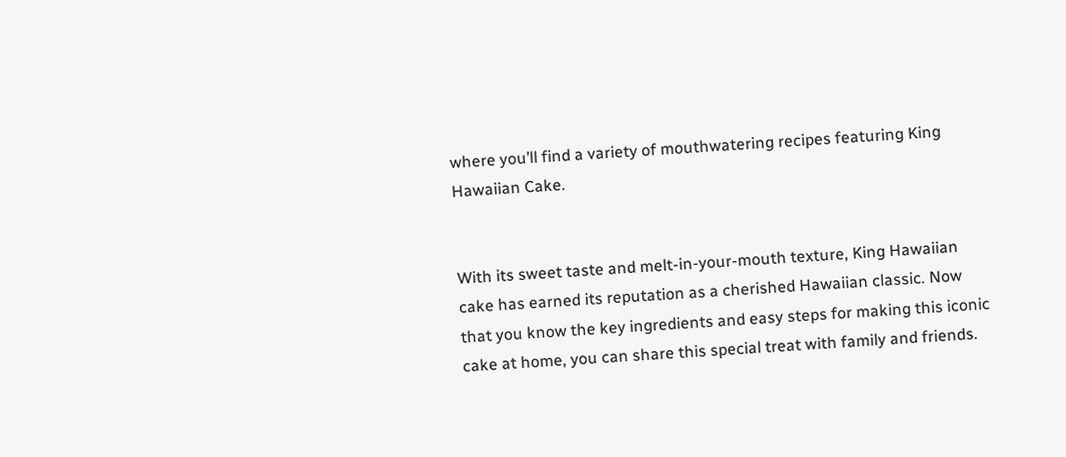where you’ll find a variety of mouthwatering recipes featuring King Hawaiian Cake.


With its sweet taste and melt-in-your-mouth texture, King Hawaiian cake has earned its reputation as a cherished Hawaiian classic. Now that you know the key ingredients and easy steps for making this iconic cake at home, you can share this special treat with family and friends.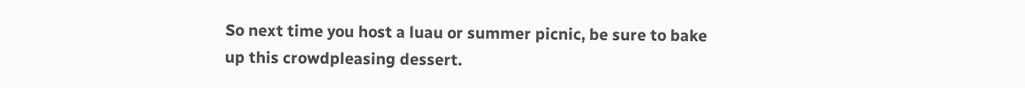So next time you host a luau or summer picnic, be sure to bake up this crowdpleasing dessert.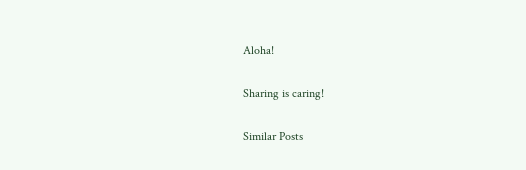Aloha!

Sharing is caring!

Similar Posts